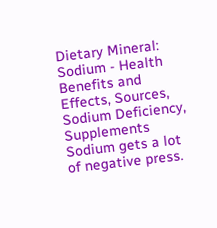Dietary Mineral: Sodium - Health Benefits and Effects, Sources, Sodium Deficiency, Supplements
Sodium gets a lot of negative press.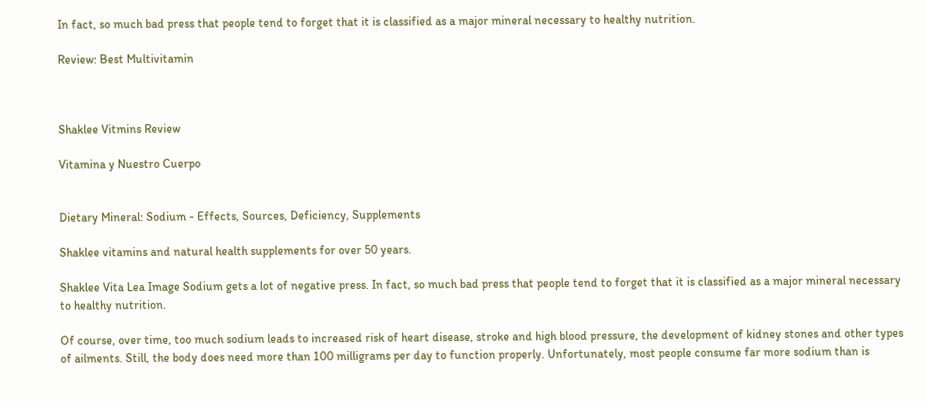In fact, so much bad press that people tend to forget that it is classified as a major mineral necessary to healthy nutrition.

Review: Best Multivitamin



Shaklee Vitmins Review

Vitamina y Nuestro Cuerpo


Dietary Mineral: Sodium - Effects, Sources, Deficiency, Supplements

Shaklee vitamins and natural health supplements for over 50 years.

Shaklee Vita Lea Image Sodium gets a lot of negative press. In fact, so much bad press that people tend to forget that it is classified as a major mineral necessary to healthy nutrition.

Of course, over time, too much sodium leads to increased risk of heart disease, stroke and high blood pressure, the development of kidney stones and other types of ailments. Still, the body does need more than 100 milligrams per day to function properly. Unfortunately, most people consume far more sodium than is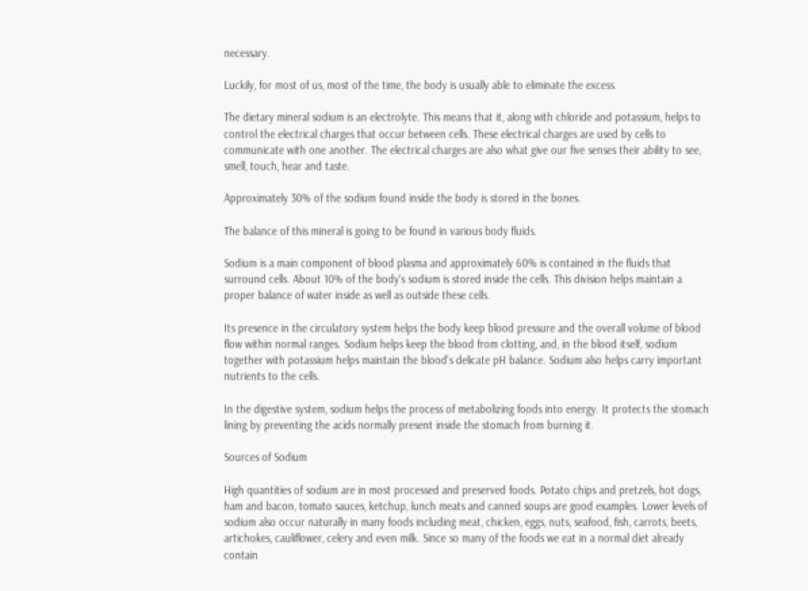necessary.

Luckily, for most of us, most of the time, the body is usually able to eliminate the excess.

The dietary mineral sodium is an electrolyte. This means that it, along with chloride and potassium, helps to control the electrical charges that occur between cells. These electrical charges are used by cells to communicate with one another. The electrical charges are also what give our five senses their ability to see, smell, touch, hear and taste.

Approximately 30% of the sodium found inside the body is stored in the bones.

The balance of this mineral is going to be found in various body fluids.

Sodium is a main component of blood plasma and approximately 60% is contained in the fluids that surround cells. About 10% of the body's sodium is stored inside the cells. This division helps maintain a proper balance of water inside as well as outside these cells.

Its presence in the circulatory system helps the body keep blood pressure and the overall volume of blood flow within normal ranges. Sodium helps keep the blood from clotting, and, in the blood itself, sodium together with potassium helps maintain the blood's delicate pH balance. Sodium also helps carry important nutrients to the cells.

In the digestive system, sodium helps the process of metabolizing foods into energy. It protects the stomach lining by preventing the acids normally present inside the stomach from burning it.

Sources of Sodium

High quantities of sodium are in most processed and preserved foods. Potato chips and pretzels, hot dogs, ham and bacon, tomato sauces, ketchup, lunch meats and canned soups are good examples. Lower levels of sodium also occur naturally in many foods including meat, chicken, eggs, nuts, seafood, fish, carrots, beets, artichokes, cauliflower, celery and even milk. Since so many of the foods we eat in a normal diet already contain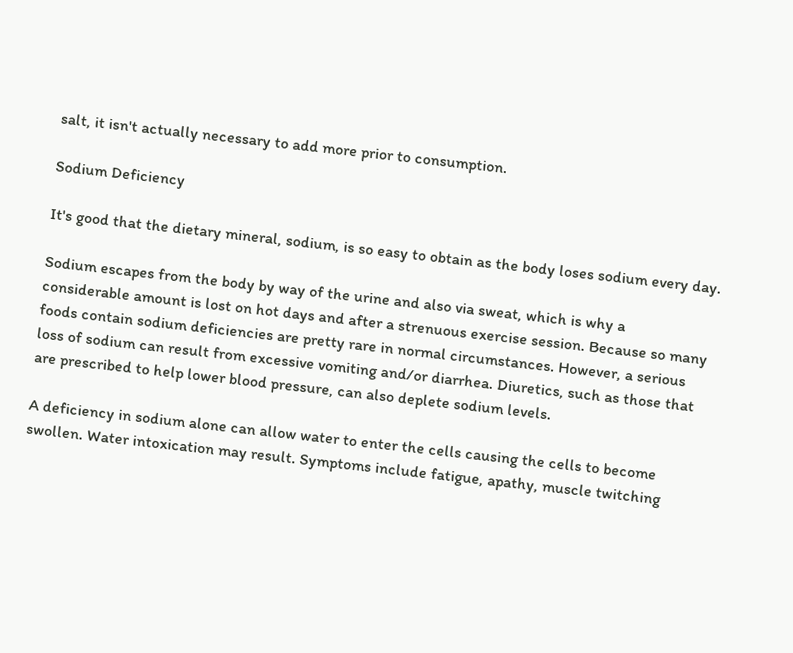salt, it isn't actually necessary to add more prior to consumption.

Sodium Deficiency

It's good that the dietary mineral, sodium, is so easy to obtain as the body loses sodium every day.

Sodium escapes from the body by way of the urine and also via sweat, which is why a considerable amount is lost on hot days and after a strenuous exercise session. Because so many foods contain sodium deficiencies are pretty rare in normal circumstances. However, a serious loss of sodium can result from excessive vomiting and/or diarrhea. Diuretics, such as those that are prescribed to help lower blood pressure, can also deplete sodium levels.

A deficiency in sodium alone can allow water to enter the cells causing the cells to become swollen. Water intoxication may result. Symptoms include fatigue, apathy, muscle twitching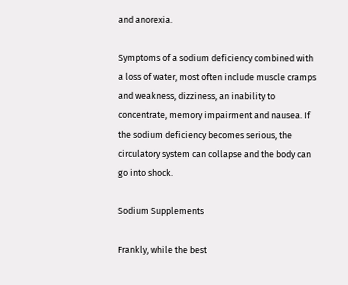and anorexia.

Symptoms of a sodium deficiency combined with a loss of water, most often include muscle cramps and weakness, dizziness, an inability to concentrate, memory impairment and nausea. If the sodium deficiency becomes serious, the circulatory system can collapse and the body can go into shock.

Sodium Supplements

Frankly, while the best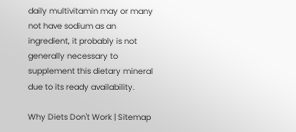daily multivitamin may or many not have sodium as an ingredient, it probably is not generally necessary to supplement this dietary mineral due to its ready availability.

Why Diets Don't Work | Sitemap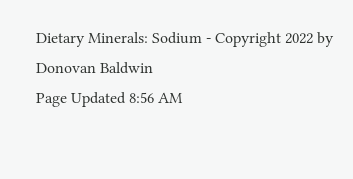Dietary Minerals: Sodium - Copyright 2022 by Donovan Baldwin
Page Updated 8:56 AM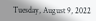Tuesday, August 9, 2022